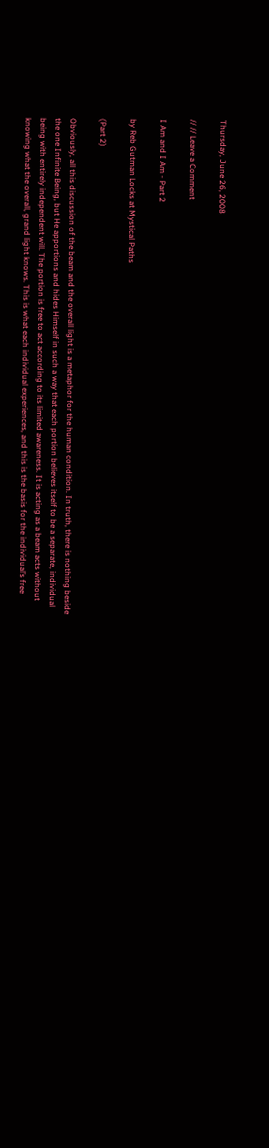Thursday, June 26, 2008

// // Leave a Comment

I Am and I Am - Part 2

by Reb Gutman Locks at Mystical Paths

(Part 2)

Obviously, all this discussion of the beam and the overall light is a metaphor for the human condition. In truth, there is nothing beside the one Infinite Being, but He apportions and hides Himself in such a way that each portion believes itself to be a separate, individual being with entirely independent will. The portion is free to act according to its limited awareness. It is acting as a beam acts without knowing what the overall, grand light knows. This is what each individual experiences, and this is the basis for the individual’s free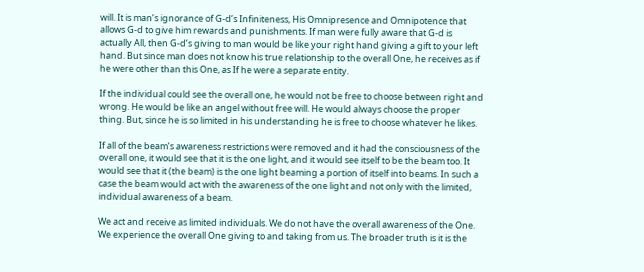will. It is man’s ignorance of G-d’s Infiniteness, His Omnipresence and Omnipotence that allows G-d to give him rewards and punishments. If man were fully aware that G-d is actually All, then G-d’s giving to man would be like your right hand giving a gift to your left hand. But since man does not know his true relationship to the overall One, he receives as if he were other than this One, as If he were a separate entity.

If the individual could see the overall one, he would not be free to choose between right and wrong. He would be like an angel without free will. He would always choose the proper thing. But, since he is so limited in his understanding he is free to choose whatever he likes.

If all of the beam’s awareness restrictions were removed and it had the consciousness of the overall one, it would see that it is the one light, and it would see itself to be the beam too. It would see that it (the beam) is the one light beaming a portion of itself into beams. In such a case the beam would act with the awareness of the one light and not only with the limited, individual awareness of a beam.

We act and receive as limited individuals. We do not have the overall awareness of the One. We experience the overall One giving to and taking from us. The broader truth is it is the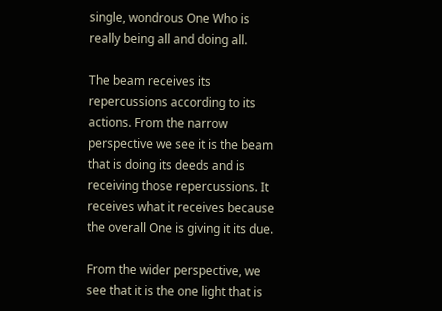single, wondrous One Who is really being all and doing all.

The beam receives its repercussions according to its actions. From the narrow perspective we see it is the beam that is doing its deeds and is receiving those repercussions. It receives what it receives because the overall One is giving it its due.

From the wider perspective, we see that it is the one light that is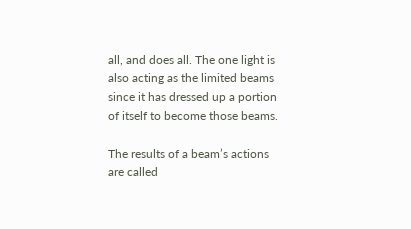all, and does all. The one light is also acting as the limited beams since it has dressed up a portion of itself to become those beams.

The results of a beam’s actions are called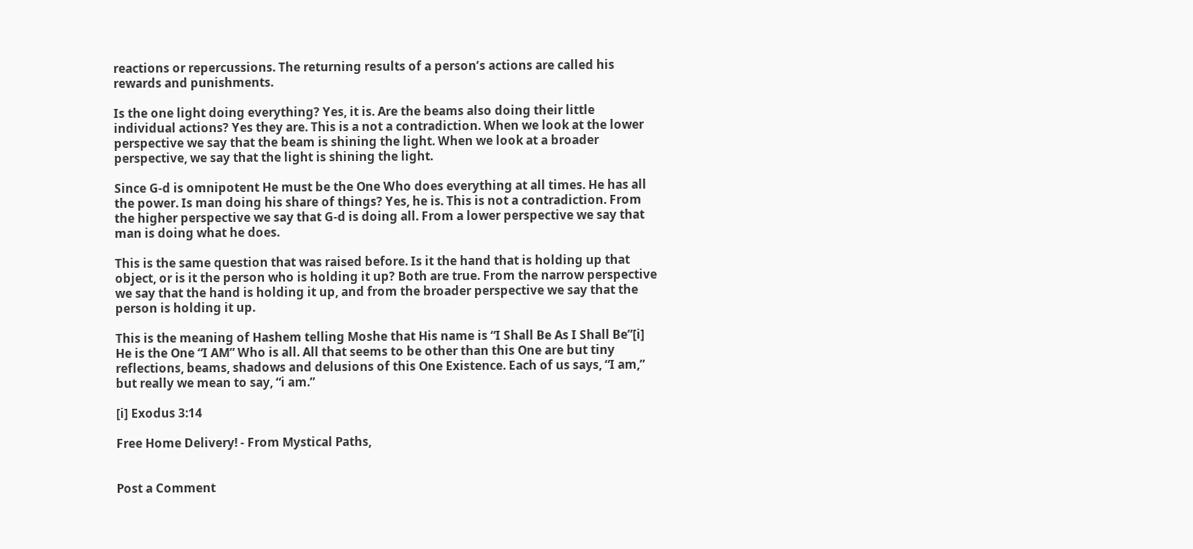reactions or repercussions. The returning results of a person’s actions are called his rewards and punishments.

Is the one light doing everything? Yes, it is. Are the beams also doing their little individual actions? Yes they are. This is a not a contradiction. When we look at the lower perspective we say that the beam is shining the light. When we look at a broader perspective, we say that the light is shining the light.

Since G-d is omnipotent He must be the One Who does everything at all times. He has all the power. Is man doing his share of things? Yes, he is. This is not a contradiction. From the higher perspective we say that G-d is doing all. From a lower perspective we say that man is doing what he does.

This is the same question that was raised before. Is it the hand that is holding up that object, or is it the person who is holding it up? Both are true. From the narrow perspective we say that the hand is holding it up, and from the broader perspective we say that the person is holding it up.

This is the meaning of Hashem telling Moshe that His name is “I Shall Be As I Shall Be”[i] He is the One “I AM” Who is all. All that seems to be other than this One are but tiny reflections, beams, shadows and delusions of this One Existence. Each of us says, “I am,” but really we mean to say, “i am.”

[i] Exodus 3:14

Free Home Delivery! - From Mystical Paths,


Post a Comment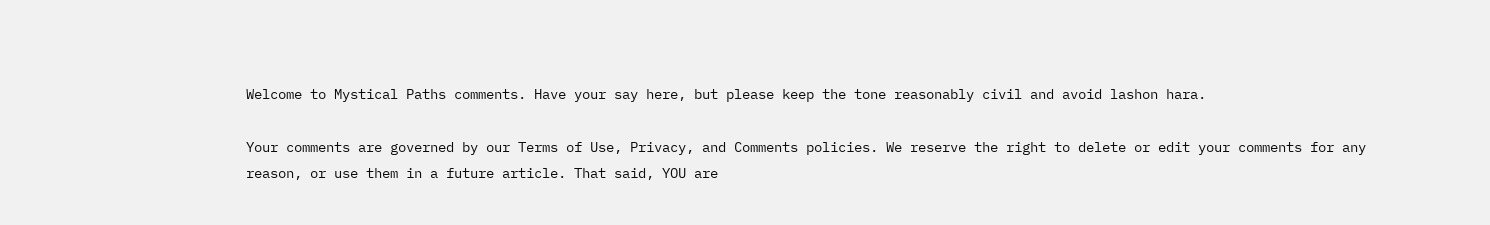Welcome to Mystical Paths comments. Have your say here, but please keep the tone reasonably civil and avoid lashon hara.

Your comments are governed by our Terms of Use, Privacy, and Comments policies. We reserve the right to delete or edit your comments for any reason, or use them in a future article. That said, YOU are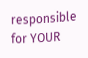responsible for YOUR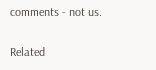comments - not us.

Related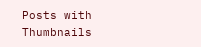Posts with Thumbnails